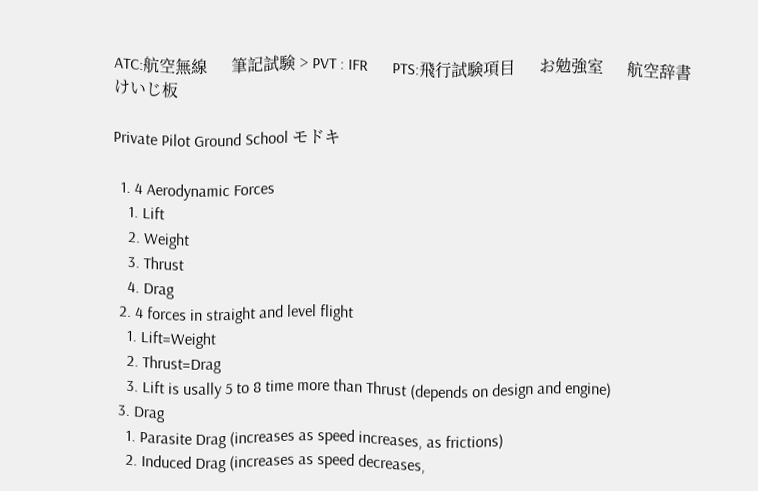ATC:航空無線      筆記試験 > PVT : IFR      PTS:飛行試験項目      お勉強室      航空辞書      けいじ板

Private Pilot Ground School モドキ

  1. 4 Aerodynamic Forces
    1. Lift
    2. Weight
    3. Thrust
    4. Drag
  2. 4 forces in straight and level flight
    1. Lift=Weight
    2. Thrust=Drag
    3. Lift is usally 5 to 8 time more than Thrust (depends on design and engine)
  3. Drag
    1. Parasite Drag (increases as speed increases, as frictions)
    2. Induced Drag (increases as speed decreases,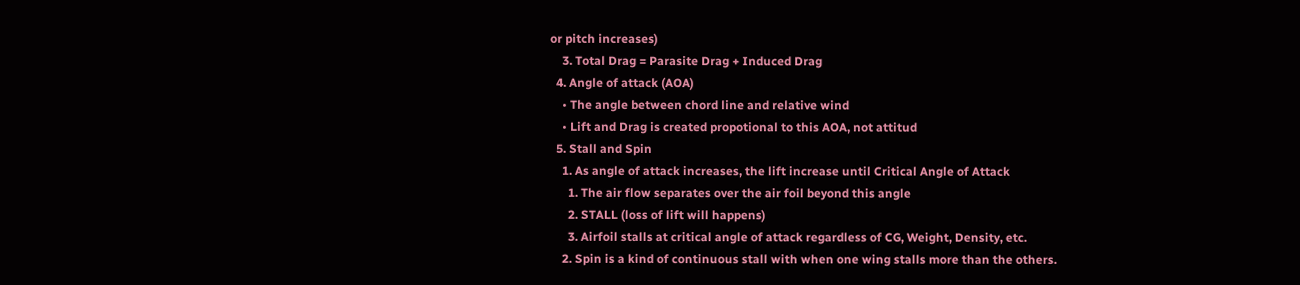or pitch increases)
    3. Total Drag = Parasite Drag + Induced Drag
  4. Angle of attack (AOA)
    • The angle between chord line and relative wind
    • Lift and Drag is created propotional to this AOA, not attitud
  5. Stall and Spin
    1. As angle of attack increases, the lift increase until Critical Angle of Attack
      1. The air flow separates over the air foil beyond this angle
      2. STALL (loss of lift will happens)
      3. Airfoil stalls at critical angle of attack regardless of CG, Weight, Density, etc.
    2. Spin is a kind of continuous stall with when one wing stalls more than the others.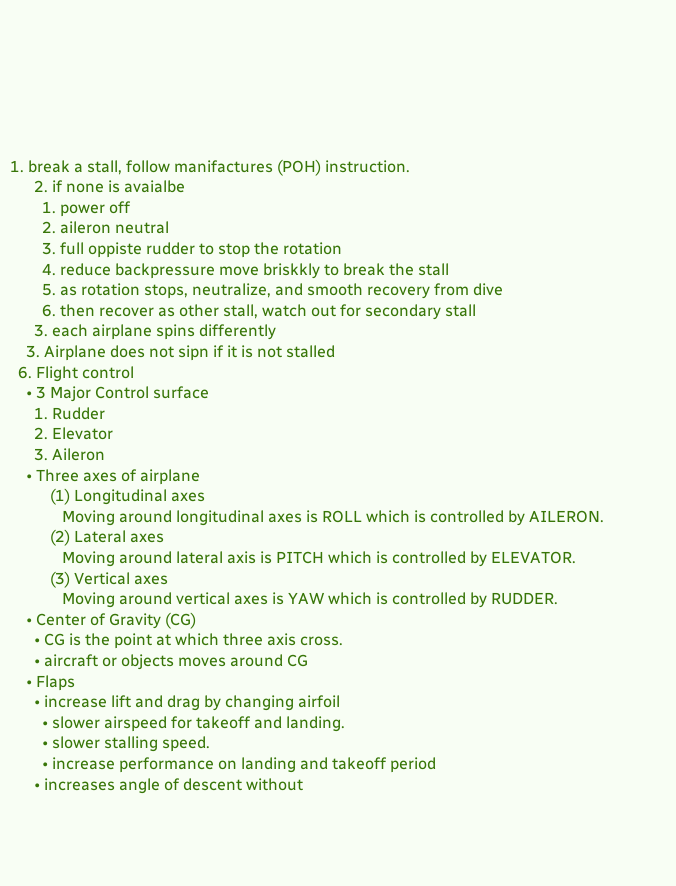1. break a stall, follow manifactures (POH) instruction.
      2. if none is avaialbe
        1. power off
        2. aileron neutral
        3. full oppiste rudder to stop the rotation
        4. reduce backpressure move briskkly to break the stall
        5. as rotation stops, neutralize, and smooth recovery from dive
        6. then recover as other stall, watch out for secondary stall
      3. each airplane spins differently
    3. Airplane does not sipn if it is not stalled
  6. Flight control
    • 3 Major Control surface
      1. Rudder
      2. Elevator
      3. Aileron
    • Three axes of airplane
          (1) Longitudinal axes
             Moving around longitudinal axes is ROLL which is controlled by AILERON.
          (2) Lateral axes
             Moving around lateral axis is PITCH which is controlled by ELEVATOR.
          (3) Vertical axes
             Moving around vertical axes is YAW which is controlled by RUDDER.
    • Center of Gravity (CG)
      • CG is the point at which three axis cross.
      • aircraft or objects moves around CG
    • Flaps
      • increase lift and drag by changing airfoil
        • slower airspeed for takeoff and landing.
        • slower stalling speed.
        • increase performance on landing and takeoff period
      • increases angle of descent without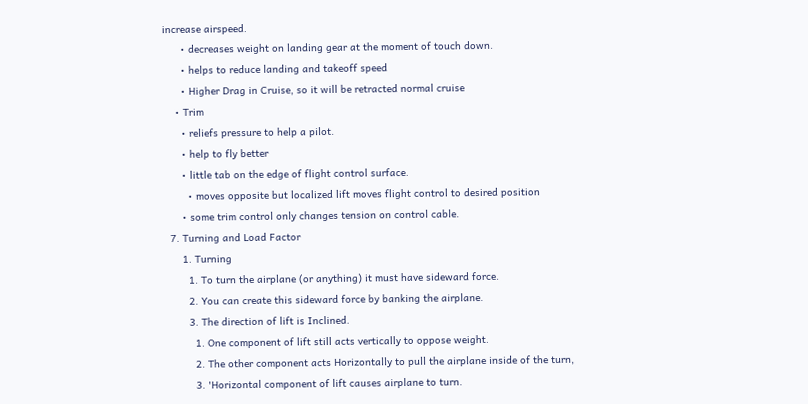increase airspeed.
      • decreases weight on landing gear at the moment of touch down.
      • helps to reduce landing and takeoff speed
      • Higher Drag in Cruise, so it will be retracted normal cruise
    • Trim
      • reliefs pressure to help a pilot.
      • help to fly better
      • little tab on the edge of flight control surface.
        • moves opposite but localized lift moves flight control to desired position
      • some trim control only changes tension on control cable.
  7. Turning and Load Factor
      1. Turning
        1. To turn the airplane (or anything) it must have sideward force.
        2. You can create this sideward force by banking the airplane.
        3. The direction of lift is Inclined.
          1. One component of lift still acts vertically to oppose weight.
          2. The other component acts Horizontally to pull the airplane inside of the turn,
          3. 'Horizontal component of lift causes airplane to turn.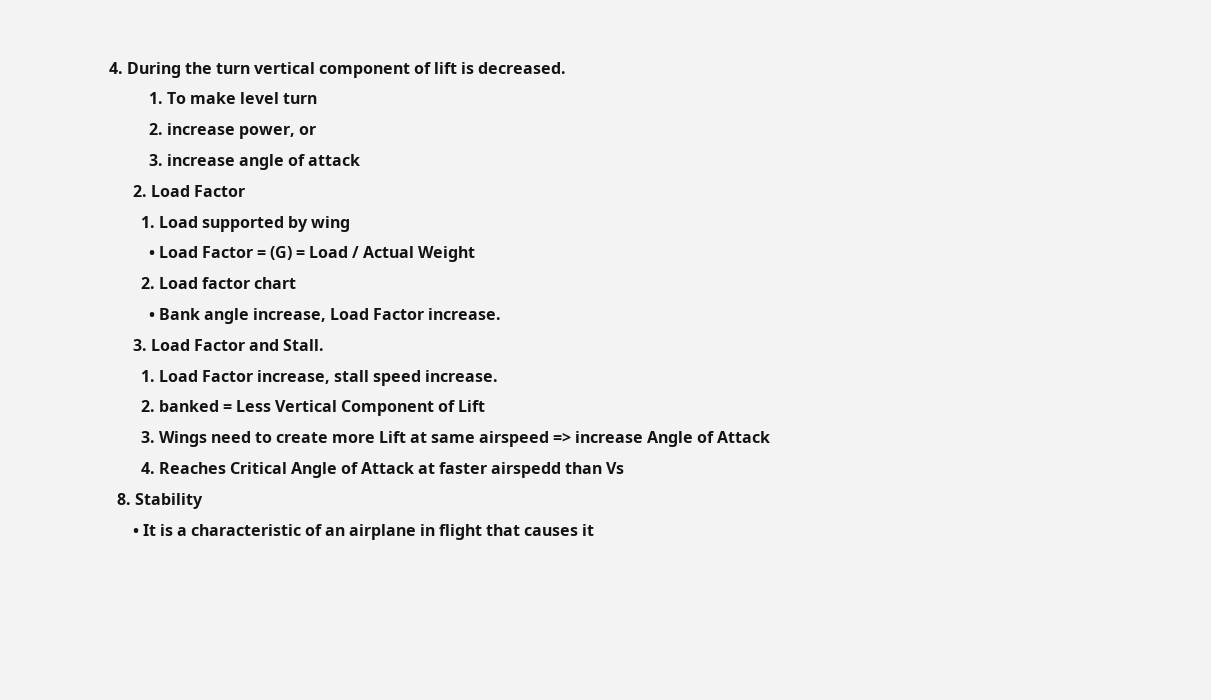4. During the turn vertical component of lift is decreased.
          1. To make level turn
          2. increase power, or
          3. increase angle of attack
      2. Load Factor
        1. Load supported by wing
          • Load Factor = (G) = Load / Actual Weight
        2. Load factor chart
          • Bank angle increase, Load Factor increase.
      3. Load Factor and Stall.
        1. Load Factor increase, stall speed increase.
        2. banked = Less Vertical Component of Lift
        3. Wings need to create more Lift at same airspeed => increase Angle of Attack
        4. Reaches Critical Angle of Attack at faster airspedd than Vs
  8. Stability
      • It is a characteristic of an airplane in flight that causes it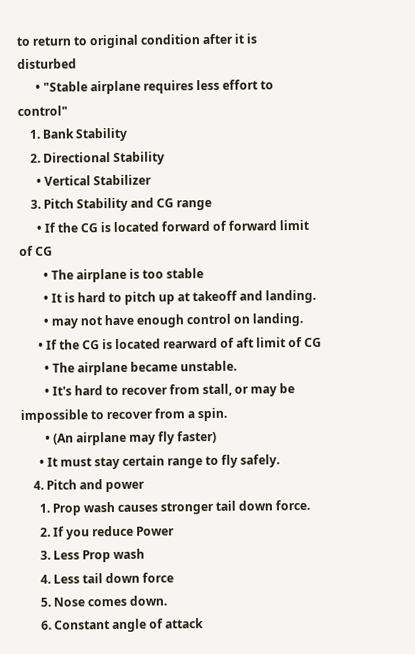to return to original condition after it is disturbed
      • "Stable airplane requires less effort to control"
    1. Bank Stability
    2. Directional Stability
      • Vertical Stabilizer
    3. Pitch Stability and CG range
      • If the CG is located forward of forward limit of CG
        • The airplane is too stable
        • It is hard to pitch up at takeoff and landing.
        • may not have enough control on landing.
      • If the CG is located rearward of aft limit of CG
        • The airplane became unstable.
        • It's hard to recover from stall, or may be impossible to recover from a spin.
        • (An airplane may fly faster)
      • It must stay certain range to fly safely.
    4. Pitch and power
      1. Prop wash causes stronger tail down force.
      2. If you reduce Power
      3. Less Prop wash
      4. Less tail down force
      5. Nose comes down.
      6. Constant angle of attack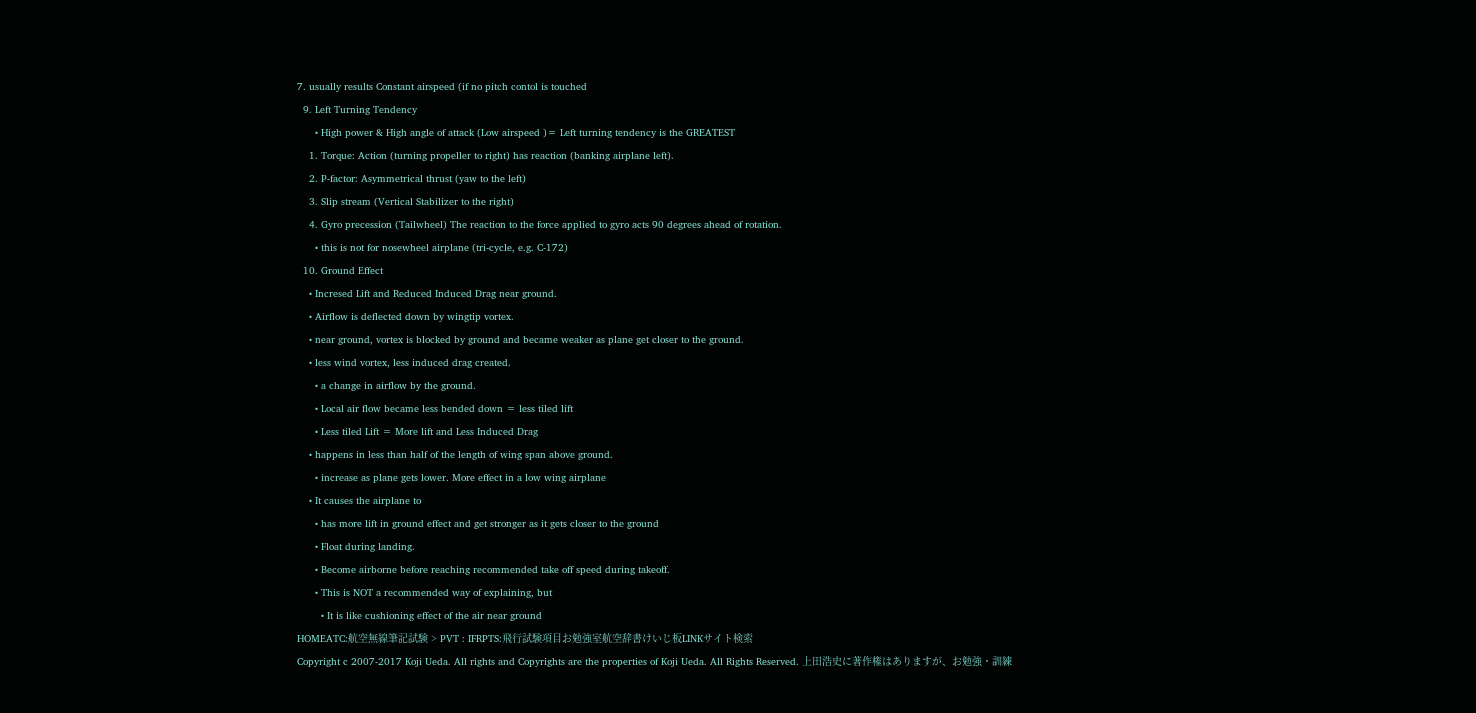7. usually results Constant airspeed (if no pitch contol is touched
  9. Left Turning Tendency
      • High power & High angle of attack (Low airspeed )= Left turning tendency is the GREATEST
    1. Torque: Action (turning propeller to right) has reaction (banking airplane left).
    2. P-factor: Asymmetrical thrust (yaw to the left)
    3. Slip stream (Vertical Stabilizer to the right)
    4. Gyro precession (Tailwheel) The reaction to the force applied to gyro acts 90 degrees ahead of rotation.
      • this is not for nosewheel airplane (tri-cycle, e.g. C-172)
  10. Ground Effect
    • Incresed Lift and Reduced Induced Drag near ground.
    • Airflow is deflected down by wingtip vortex.
    • near ground, vortex is blocked by ground and became weaker as plane get closer to the ground.
    • less wind vortex, less induced drag created.
      • a change in airflow by the ground.
      • Local air flow became less bended down = less tiled lift
      • Less tiled Lift = More lift and Less Induced Drag
    • happens in less than half of the length of wing span above ground.
      • increase as plane gets lower. More effect in a low wing airplane
    • It causes the airplane to
      • has more lift in ground effect and get stronger as it gets closer to the ground
      • Float during landing.
      • Become airborne before reaching recommended take off speed during takeoff.
      • This is NOT a recommended way of explaining, but
        • It is like cushioning effect of the air near ground
HOMEATC:航空無線筆記試験 > PVT : IFRPTS:飛行試験項目お勉強室航空辞書けいじ板LINKサイト検索
Copyright c 2007-2017 Koji Ueda. All rights and Copyrights are the properties of Koji Ueda. All Rights Reserved. 上田浩史に著作権はありますが、お勉強・訓練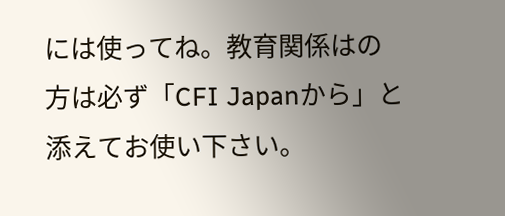には使ってね。教育関係はの方は必ず「CFI Japanから」と添えてお使い下さい。